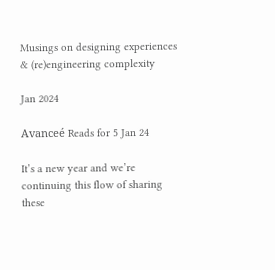Musings on designing experiences & (re)engineering complexity

Jan 2024

Avanceé Reads for 5 Jan 24

It’s a new year and we’re continuing this flow of sharing these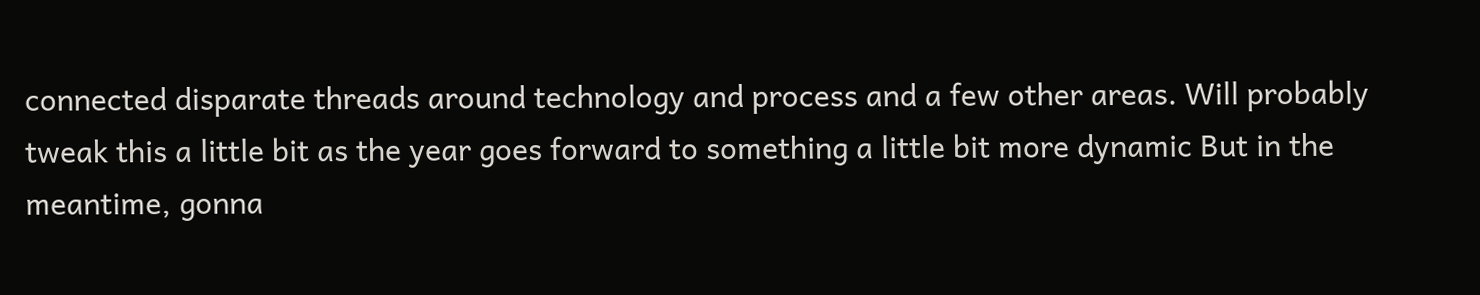connected disparate threads around technology and process and a few other areas. Will probably tweak this a little bit as the year goes forward to something a little bit more dynamic But in the meantime, gonna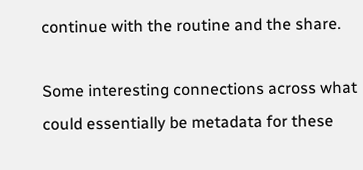continue with the routine and the share.

Some interesting connections across what could essentially be metadata for these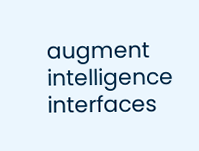augment intelligence interfaces